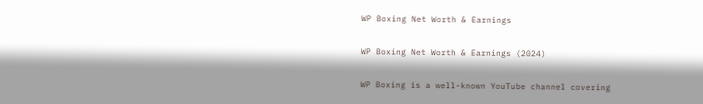WP Boxing Net Worth & Earnings

WP Boxing Net Worth & Earnings (2024)

WP Boxing is a well-known YouTube channel covering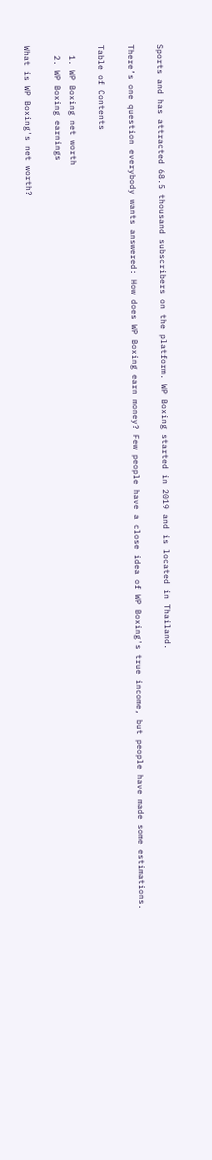Sports and has attracted 68.5 thousand subscribers on the platform. WP Boxing started in 2019 and is located in Thailand.

There’s one question everybody wants answered: How does WP Boxing earn money? Few people have a close idea of WP Boxing's true income, but people have made some estimations.

Table of Contents

  1. WP Boxing net worth
  2. WP Boxing earnings

What is WP Boxing's net worth?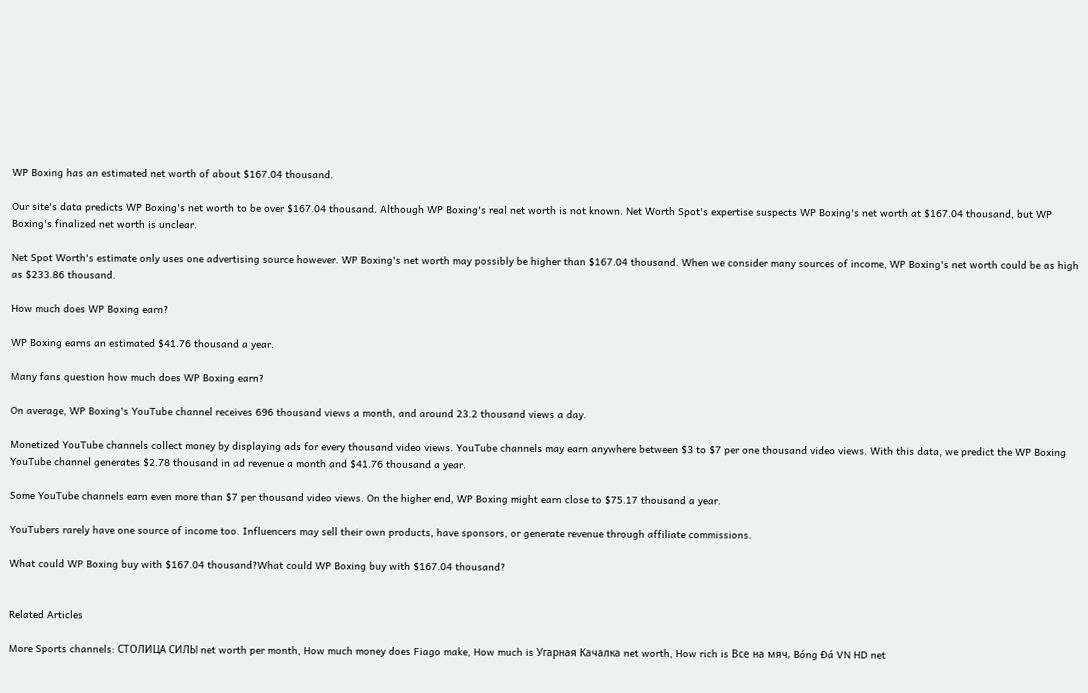WP Boxing has an estimated net worth of about $167.04 thousand.

Our site's data predicts WP Boxing's net worth to be over $167.04 thousand. Although WP Boxing's real net worth is not known. Net Worth Spot's expertise suspects WP Boxing's net worth at $167.04 thousand, but WP Boxing's finalized net worth is unclear.

Net Spot Worth's estimate only uses one advertising source however. WP Boxing's net worth may possibly be higher than $167.04 thousand. When we consider many sources of income, WP Boxing's net worth could be as high as $233.86 thousand.

How much does WP Boxing earn?

WP Boxing earns an estimated $41.76 thousand a year.

Many fans question how much does WP Boxing earn?

On average, WP Boxing's YouTube channel receives 696 thousand views a month, and around 23.2 thousand views a day.

Monetized YouTube channels collect money by displaying ads for every thousand video views. YouTube channels may earn anywhere between $3 to $7 per one thousand video views. With this data, we predict the WP Boxing YouTube channel generates $2.78 thousand in ad revenue a month and $41.76 thousand a year.

Some YouTube channels earn even more than $7 per thousand video views. On the higher end, WP Boxing might earn close to $75.17 thousand a year.

YouTubers rarely have one source of income too. Influencers may sell their own products, have sponsors, or generate revenue through affiliate commissions.

What could WP Boxing buy with $167.04 thousand?What could WP Boxing buy with $167.04 thousand?


Related Articles

More Sports channels: СТОЛИЦА СИЛЫ net worth per month, How much money does Fiago make, How much is Угарная Качалка net worth, How rich is Все на мяч, Bóng Đá VN HD net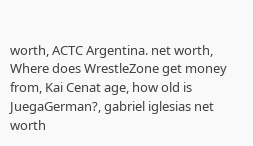worth, ACTC Argentina. net worth, Where does WrestleZone get money from, Kai Cenat age, how old is JuegaGerman?, gabriel iglesias net worth